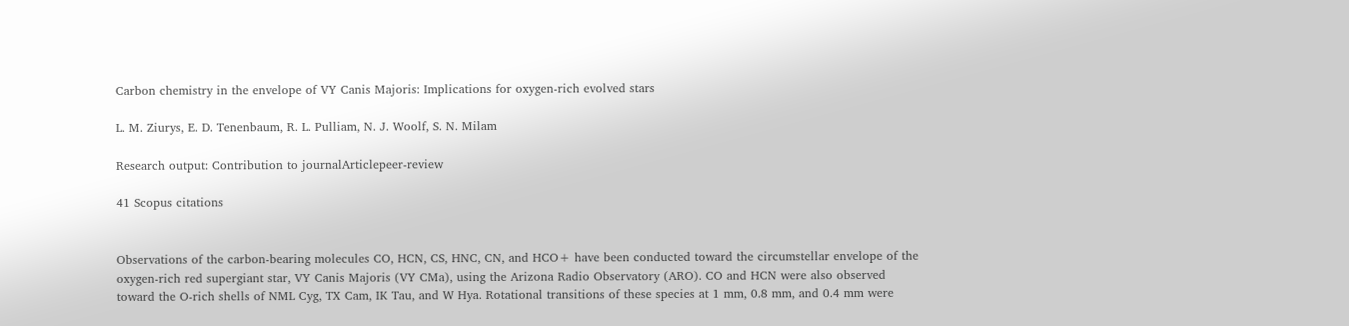Carbon chemistry in the envelope of VY Canis Majoris: Implications for oxygen-rich evolved stars

L. M. Ziurys, E. D. Tenenbaum, R. L. Pulliam, N. J. Woolf, S. N. Milam

Research output: Contribution to journalArticlepeer-review

41 Scopus citations


Observations of the carbon-bearing molecules CO, HCN, CS, HNC, CN, and HCO+ have been conducted toward the circumstellar envelope of the oxygen-rich red supergiant star, VY Canis Majoris (VY CMa), using the Arizona Radio Observatory (ARO). CO and HCN were also observed toward the O-rich shells of NML Cyg, TX Cam, IK Tau, and W Hya. Rotational transitions of these species at 1 mm, 0.8 mm, and 0.4 mm were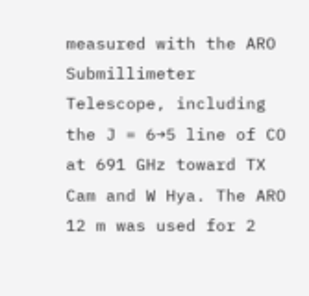measured with the ARO Submillimeter Telescope, including the J = 6→5 line of CO at 691 GHz toward TX Cam and W Hya. The ARO 12 m was used for 2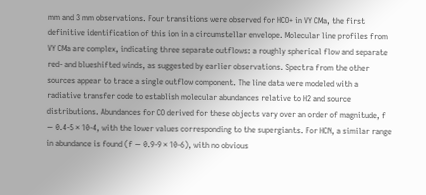mm and 3 mm observations. Four transitions were observed for HCO+ in VY CMa, the first definitive identification of this ion in a circumstellar envelope. Molecular line profiles from VY CMa are complex, indicating three separate outflows: a roughly spherical flow and separate red- and blueshifted winds, as suggested by earlier observations. Spectra from the other sources appear to trace a single outflow component. The line data were modeled with a radiative transfer code to establish molecular abundances relative to H2 and source distributions. Abundances for CO derived for these objects vary over an order of magnitude, f ∼ 0.4-5 × 10-4, with the lower values corresponding to the supergiants. For HCN, a similar range in abundance is found (f ∼ 0.9-9 × 10-6), with no obvious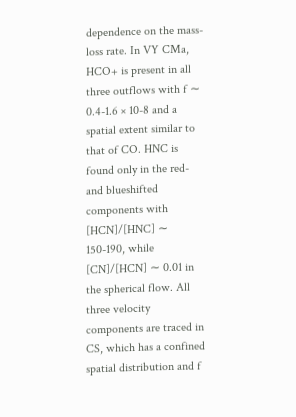dependence on the mass-loss rate. In VY CMa, HCO+ is present in all three outflows with f ∼ 0.4-1.6 × 10-8 and a spatial extent similar to that of CO. HNC is found only in the red- and blueshifted components with [HCN]/[HNC] ∼ 150-190, while [CN]/[HCN] ∼ 0.01 in the spherical flow. All three velocity components are traced in CS, which has a confined spatial distribution and f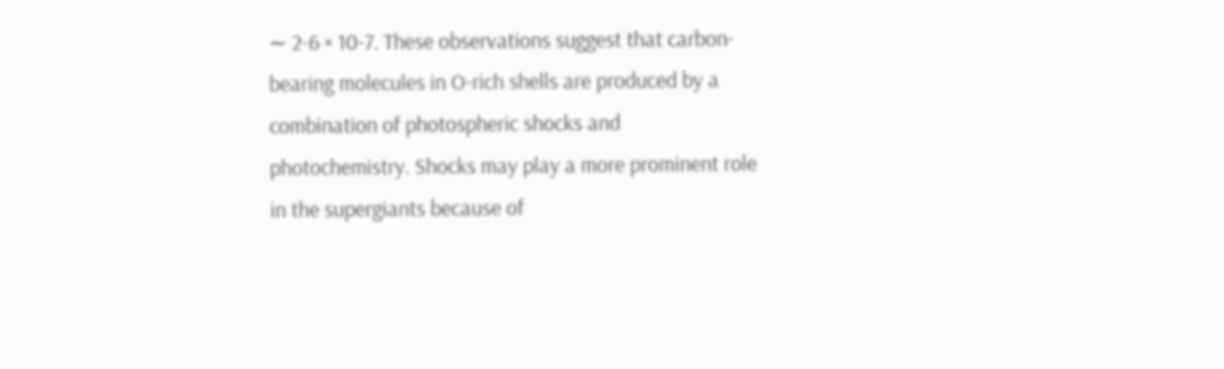∼ 2-6 × 10-7. These observations suggest that carbon-bearing molecules in O-rich shells are produced by a combination of photospheric shocks and photochemistry. Shocks may play a more prominent role in the supergiants because of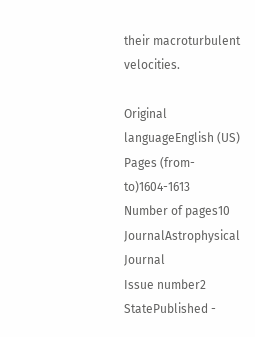their macroturbulent velocities.

Original languageEnglish (US)
Pages (from-to)1604-1613
Number of pages10
JournalAstrophysical Journal
Issue number2
StatePublished -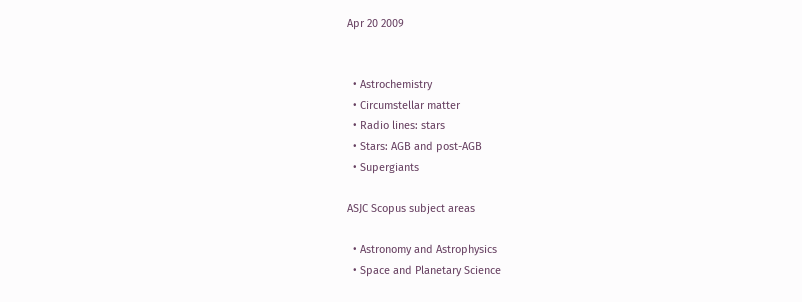Apr 20 2009


  • Astrochemistry
  • Circumstellar matter
  • Radio lines: stars
  • Stars: AGB and post-AGB
  • Supergiants

ASJC Scopus subject areas

  • Astronomy and Astrophysics
  • Space and Planetary Science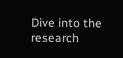Dive into the research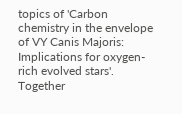topics of 'Carbon chemistry in the envelope of VY Canis Majoris: Implications for oxygen-rich evolved stars'. Together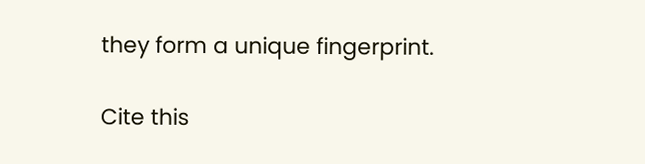they form a unique fingerprint.

Cite this